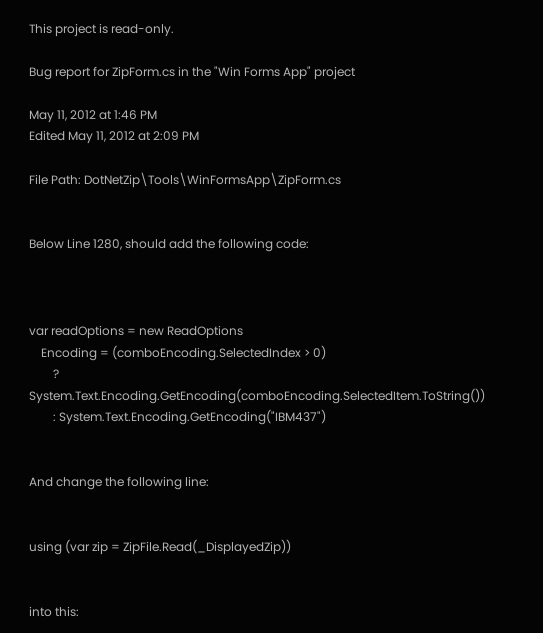This project is read-only.

Bug report for ZipForm.cs in the "Win Forms App" project

May 11, 2012 at 1:46 PM
Edited May 11, 2012 at 2:09 PM

File Path: DotNetZip\Tools\WinFormsApp\ZipForm.cs


Below Line 1280, should add the following code:



var readOptions = new ReadOptions
    Encoding = (comboEncoding.SelectedIndex > 0)
        ? System.Text.Encoding.GetEncoding(comboEncoding.SelectedItem.ToString())
        : System.Text.Encoding.GetEncoding("IBM437")


And change the following line:


using (var zip = ZipFile.Read(_DisplayedZip))


into this: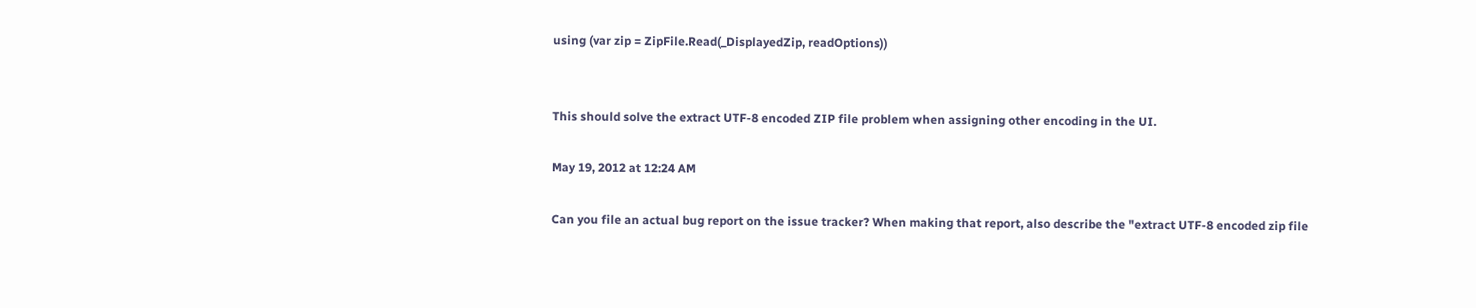using (var zip = ZipFile.Read(_DisplayedZip, readOptions))


This should solve the extract UTF-8 encoded ZIP file problem when assigning other encoding in the UI.

May 19, 2012 at 12:24 AM

Can you file an actual bug report on the issue tracker? When making that report, also describe the "extract UTF-8 encoded zip file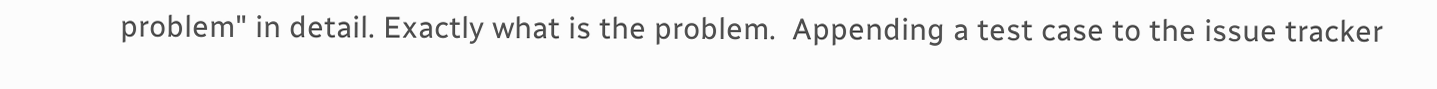problem" in detail. Exactly what is the problem.  Appending a test case to the issue tracker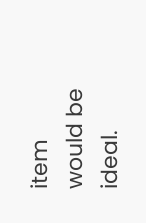item would be ideal.